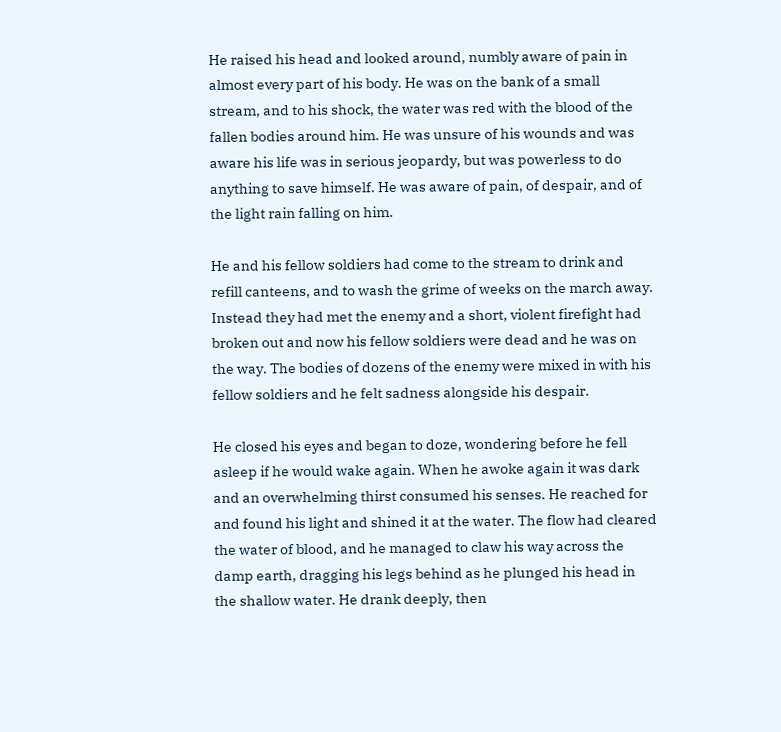He raised his head and looked around, numbly aware of pain in almost every part of his body. He was on the bank of a small stream, and to his shock, the water was red with the blood of the fallen bodies around him. He was unsure of his wounds and was aware his life was in serious jeopardy, but was powerless to do anything to save himself. He was aware of pain, of despair, and of the light rain falling on him.

He and his fellow soldiers had come to the stream to drink and refill canteens, and to wash the grime of weeks on the march away. Instead they had met the enemy and a short, violent firefight had broken out and now his fellow soldiers were dead and he was on the way. The bodies of dozens of the enemy were mixed in with his fellow soldiers and he felt sadness alongside his despair.

He closed his eyes and began to doze, wondering before he fell asleep if he would wake again. When he awoke again it was dark and an overwhelming thirst consumed his senses. He reached for and found his light and shined it at the water. The flow had cleared the water of blood, and he managed to claw his way across the damp earth, dragging his legs behind as he plunged his head in the shallow water. He drank deeply, then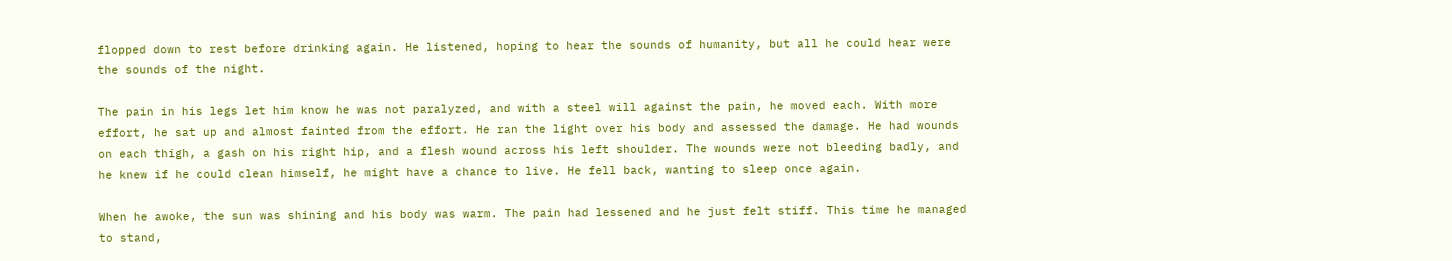flopped down to rest before drinking again. He listened, hoping to hear the sounds of humanity, but all he could hear were the sounds of the night.

The pain in his legs let him know he was not paralyzed, and with a steel will against the pain, he moved each. With more effort, he sat up and almost fainted from the effort. He ran the light over his body and assessed the damage. He had wounds on each thigh, a gash on his right hip, and a flesh wound across his left shoulder. The wounds were not bleeding badly, and he knew if he could clean himself, he might have a chance to live. He fell back, wanting to sleep once again.

When he awoke, the sun was shining and his body was warm. The pain had lessened and he just felt stiff. This time he managed to stand,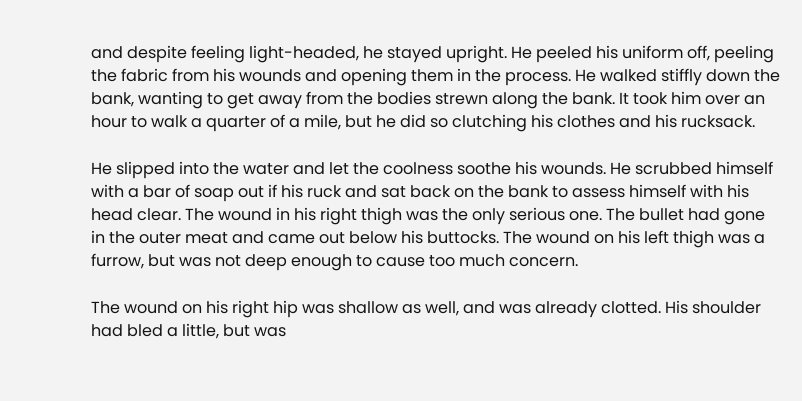and despite feeling light-headed, he stayed upright. He peeled his uniform off, peeling the fabric from his wounds and opening them in the process. He walked stiffly down the bank, wanting to get away from the bodies strewn along the bank. It took him over an hour to walk a quarter of a mile, but he did so clutching his clothes and his rucksack.

He slipped into the water and let the coolness soothe his wounds. He scrubbed himself with a bar of soap out if his ruck and sat back on the bank to assess himself with his head clear. The wound in his right thigh was the only serious one. The bullet had gone in the outer meat and came out below his buttocks. The wound on his left thigh was a furrow, but was not deep enough to cause too much concern.

The wound on his right hip was shallow as well, and was already clotted. His shoulder had bled a little, but was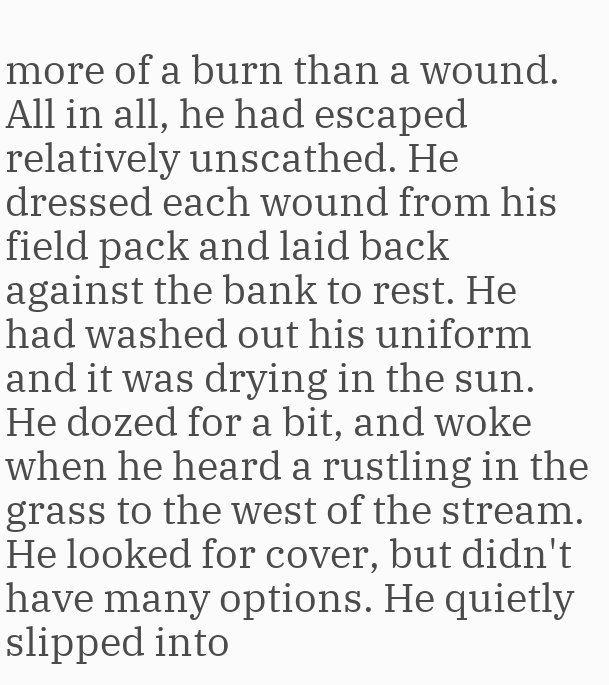more of a burn than a wound. All in all, he had escaped relatively unscathed. He dressed each wound from his field pack and laid back against the bank to rest. He had washed out his uniform and it was drying in the sun. He dozed for a bit, and woke when he heard a rustling in the grass to the west of the stream. He looked for cover, but didn't have many options. He quietly slipped into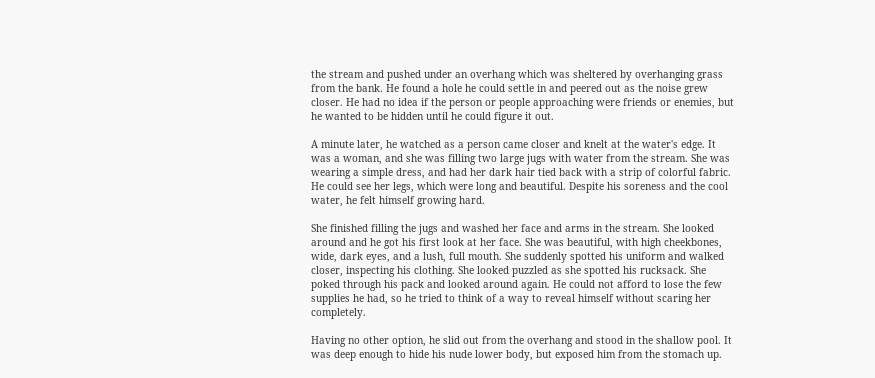the stream and pushed under an overhang which was sheltered by overhanging grass from the bank. He found a hole he could settle in and peered out as the noise grew closer. He had no idea if the person or people approaching were friends or enemies, but he wanted to be hidden until he could figure it out.

A minute later, he watched as a person came closer and knelt at the water's edge. It was a woman, and she was filling two large jugs with water from the stream. She was wearing a simple dress, and had her dark hair tied back with a strip of colorful fabric. He could see her legs, which were long and beautiful. Despite his soreness and the cool water, he felt himself growing hard.

She finished filling the jugs and washed her face and arms in the stream. She looked around and he got his first look at her face. She was beautiful, with high cheekbones, wide, dark eyes, and a lush, full mouth. She suddenly spotted his uniform and walked closer, inspecting his clothing. She looked puzzled as she spotted his rucksack. She poked through his pack and looked around again. He could not afford to lose the few supplies he had, so he tried to think of a way to reveal himself without scaring her completely.

Having no other option, he slid out from the overhang and stood in the shallow pool. It was deep enough to hide his nude lower body, but exposed him from the stomach up.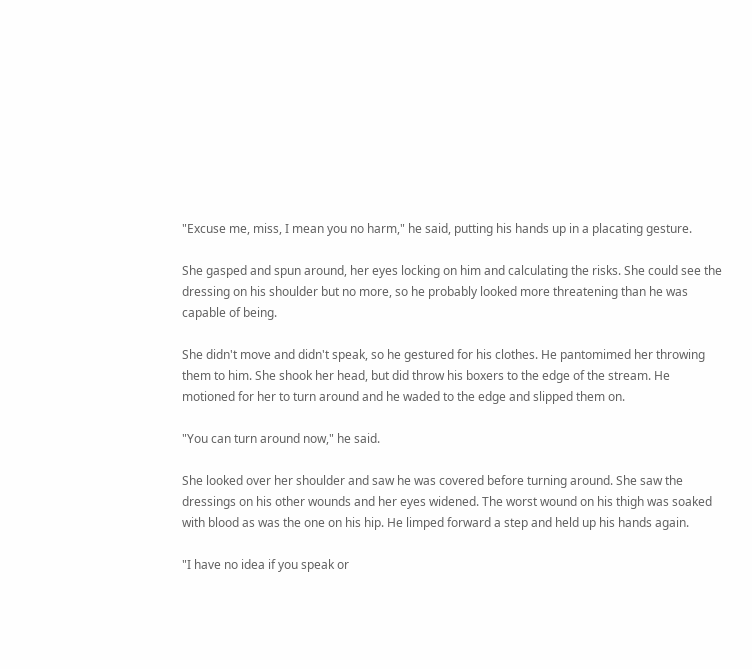"Excuse me, miss, I mean you no harm," he said, putting his hands up in a placating gesture.

She gasped and spun around, her eyes locking on him and calculating the risks. She could see the dressing on his shoulder but no more, so he probably looked more threatening than he was capable of being.

She didn't move and didn't speak, so he gestured for his clothes. He pantomimed her throwing them to him. She shook her head, but did throw his boxers to the edge of the stream. He motioned for her to turn around and he waded to the edge and slipped them on.

"You can turn around now," he said.

She looked over her shoulder and saw he was covered before turning around. She saw the dressings on his other wounds and her eyes widened. The worst wound on his thigh was soaked with blood as was the one on his hip. He limped forward a step and held up his hands again.

"I have no idea if you speak or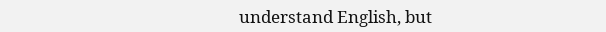understand English, but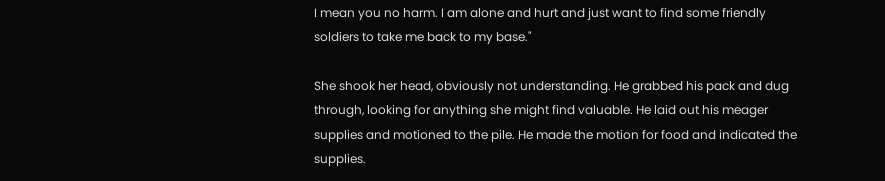I mean you no harm. I am alone and hurt and just want to find some friendly soldiers to take me back to my base."

She shook her head, obviously not understanding. He grabbed his pack and dug through, looking for anything she might find valuable. He laid out his meager supplies and motioned to the pile. He made the motion for food and indicated the supplies.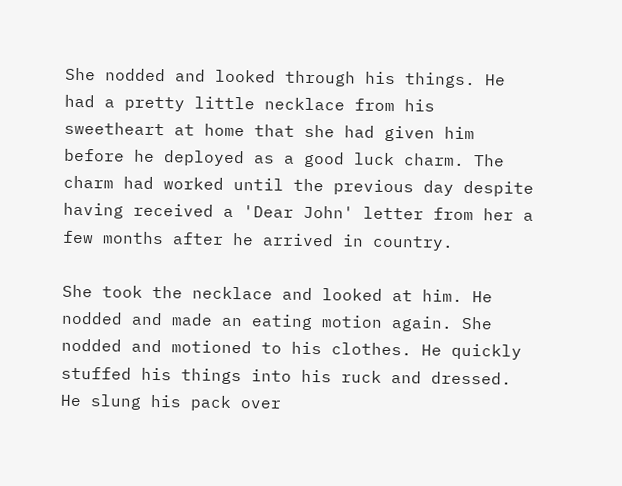She nodded and looked through his things. He had a pretty little necklace from his sweetheart at home that she had given him before he deployed as a good luck charm. The charm had worked until the previous day despite having received a 'Dear John' letter from her a few months after he arrived in country.

She took the necklace and looked at him. He nodded and made an eating motion again. She nodded and motioned to his clothes. He quickly stuffed his things into his ruck and dressed. He slung his pack over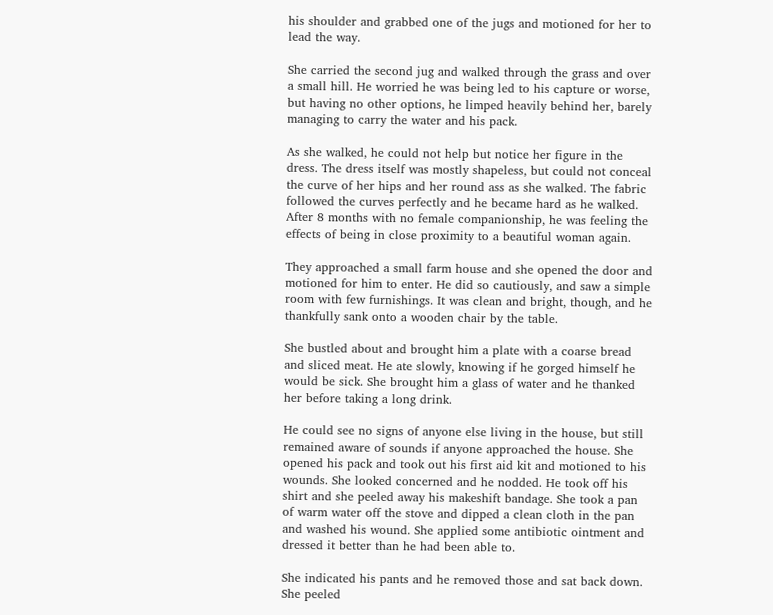his shoulder and grabbed one of the jugs and motioned for her to lead the way.

She carried the second jug and walked through the grass and over a small hill. He worried he was being led to his capture or worse, but having no other options, he limped heavily behind her, barely managing to carry the water and his pack.

As she walked, he could not help but notice her figure in the dress. The dress itself was mostly shapeless, but could not conceal the curve of her hips and her round ass as she walked. The fabric followed the curves perfectly and he became hard as he walked. After 8 months with no female companionship, he was feeling the effects of being in close proximity to a beautiful woman again.

They approached a small farm house and she opened the door and motioned for him to enter. He did so cautiously, and saw a simple room with few furnishings. It was clean and bright, though, and he thankfully sank onto a wooden chair by the table.

She bustled about and brought him a plate with a coarse bread and sliced meat. He ate slowly, knowing if he gorged himself he would be sick. She brought him a glass of water and he thanked her before taking a long drink.

He could see no signs of anyone else living in the house, but still remained aware of sounds if anyone approached the house. She opened his pack and took out his first aid kit and motioned to his wounds. She looked concerned and he nodded. He took off his shirt and she peeled away his makeshift bandage. She took a pan of warm water off the stove and dipped a clean cloth in the pan and washed his wound. She applied some antibiotic ointment and dressed it better than he had been able to.

She indicated his pants and he removed those and sat back down. She peeled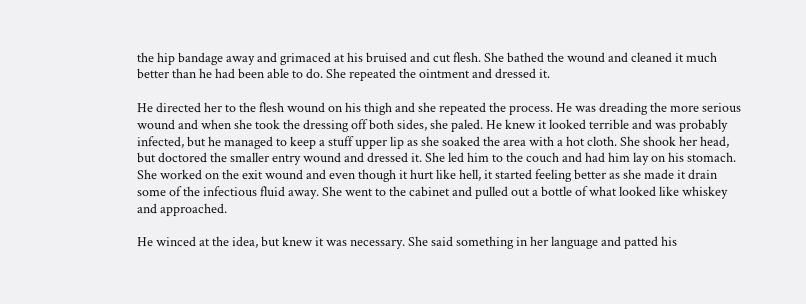the hip bandage away and grimaced at his bruised and cut flesh. She bathed the wound and cleaned it much better than he had been able to do. She repeated the ointment and dressed it.

He directed her to the flesh wound on his thigh and she repeated the process. He was dreading the more serious wound and when she took the dressing off both sides, she paled. He knew it looked terrible and was probably infected, but he managed to keep a stuff upper lip as she soaked the area with a hot cloth. She shook her head, but doctored the smaller entry wound and dressed it. She led him to the couch and had him lay on his stomach. She worked on the exit wound and even though it hurt like hell, it started feeling better as she made it drain some of the infectious fluid away. She went to the cabinet and pulled out a bottle of what looked like whiskey and approached.

He winced at the idea, but knew it was necessary. She said something in her language and patted his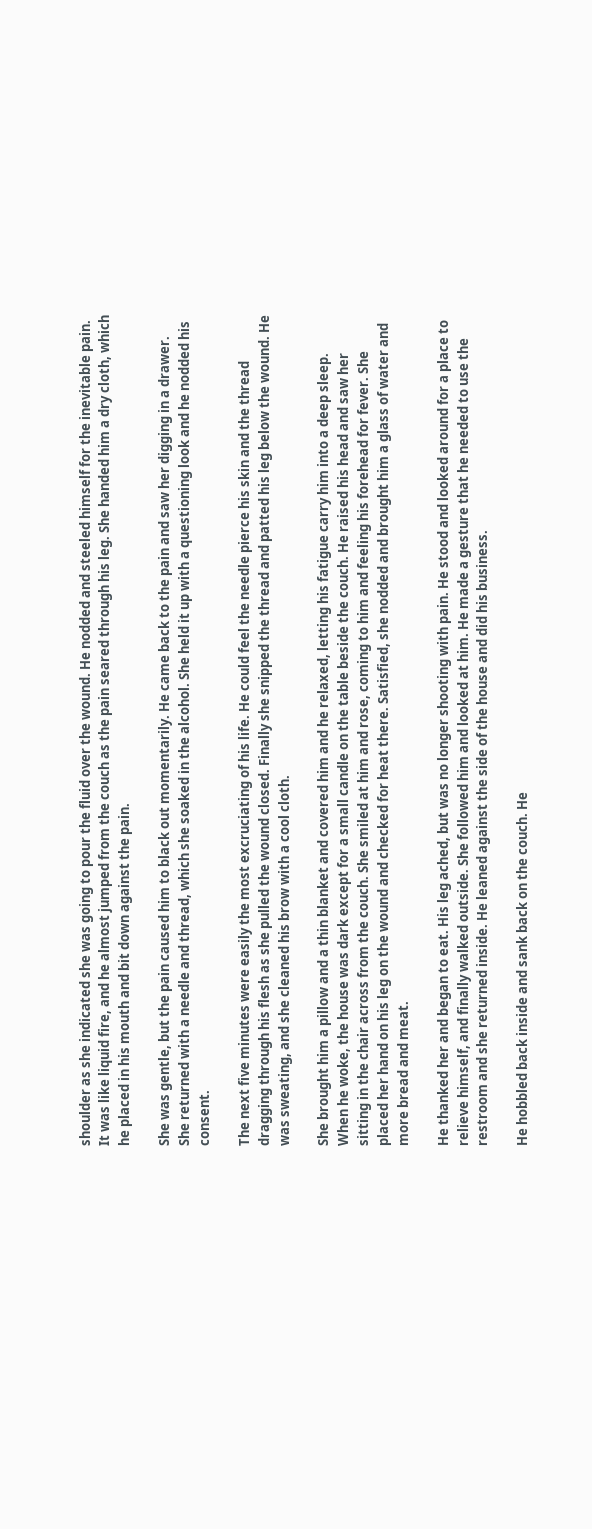shoulder as she indicated she was going to pour the fluid over the wound. He nodded and steeled himself for the inevitable pain. It was like liquid fire, and he almost jumped from the couch as the pain seared through his leg. She handed him a dry cloth, which he placed in his mouth and bit down against the pain.

She was gentle, but the pain caused him to black out momentarily. He came back to the pain and saw her digging in a drawer. She returned with a needle and thread, which she soaked in the alcohol. She held it up with a questioning look and he nodded his consent.

The next five minutes were easily the most excruciating of his life. He could feel the needle pierce his skin and the thread dragging through his flesh as she pulled the wound closed. Finally she snipped the thread and patted his leg below the wound. He was sweating, and she cleaned his brow with a cool cloth.

She brought him a pillow and a thin blanket and covered him and he relaxed, letting his fatigue carry him into a deep sleep. When he woke, the house was dark except for a small candle on the table beside the couch. He raised his head and saw her sitting in the chair across from the couch. She smiled at him and rose, coming to him and feeling his forehead for fever. She placed her hand on his leg on the wound and checked for heat there. Satisfied, she nodded and brought him a glass of water and more bread and meat.

He thanked her and began to eat. His leg ached, but was no longer shooting with pain. He stood and looked around for a place to relieve himself, and finally walked outside. She followed him and looked at him. He made a gesture that he needed to use the restroom and she returned inside. He leaned against the side of the house and did his business.

He hobbled back inside and sank back on the couch. He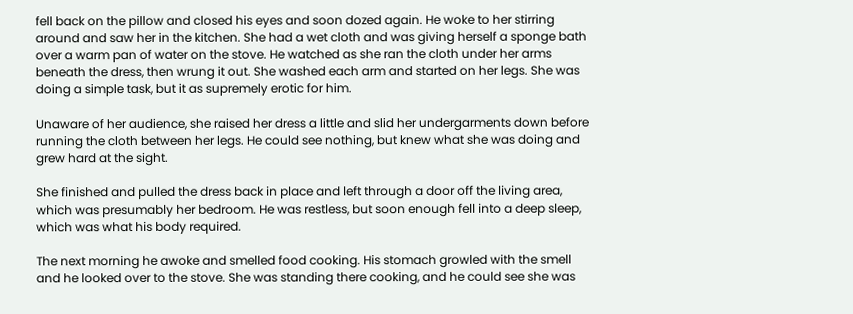fell back on the pillow and closed his eyes and soon dozed again. He woke to her stirring around and saw her in the kitchen. She had a wet cloth and was giving herself a sponge bath over a warm pan of water on the stove. He watched as she ran the cloth under her arms beneath the dress, then wrung it out. She washed each arm and started on her legs. She was doing a simple task, but it as supremely erotic for him.

Unaware of her audience, she raised her dress a little and slid her undergarments down before running the cloth between her legs. He could see nothing, but knew what she was doing and grew hard at the sight.

She finished and pulled the dress back in place and left through a door off the living area, which was presumably her bedroom. He was restless, but soon enough fell into a deep sleep, which was what his body required.

The next morning he awoke and smelled food cooking. His stomach growled with the smell and he looked over to the stove. She was standing there cooking, and he could see she was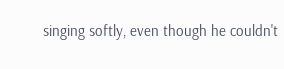singing softly, even though he couldn't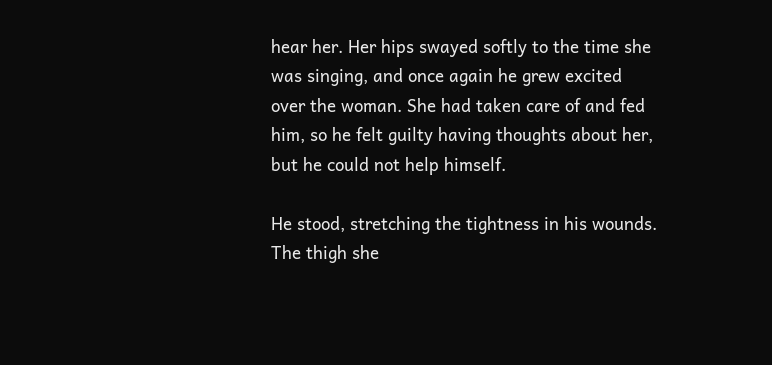hear her. Her hips swayed softly to the time she was singing, and once again he grew excited over the woman. She had taken care of and fed him, so he felt guilty having thoughts about her, but he could not help himself.

He stood, stretching the tightness in his wounds. The thigh she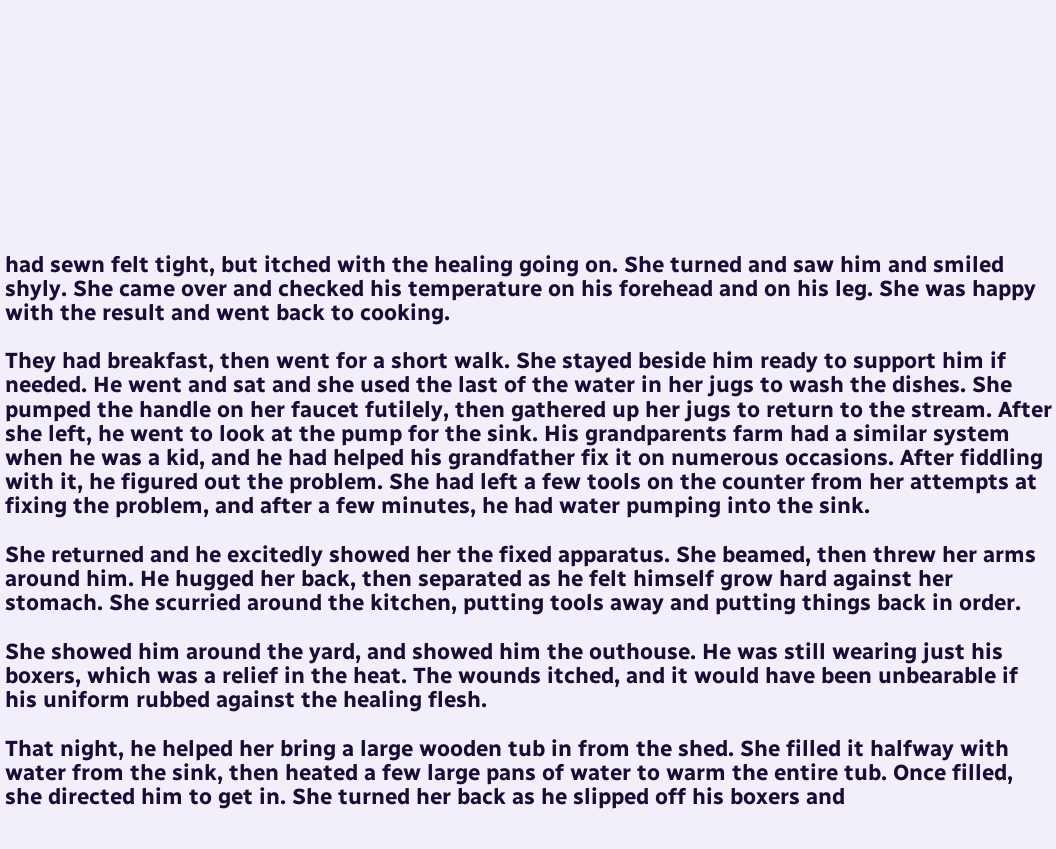had sewn felt tight, but itched with the healing going on. She turned and saw him and smiled shyly. She came over and checked his temperature on his forehead and on his leg. She was happy with the result and went back to cooking.

They had breakfast, then went for a short walk. She stayed beside him ready to support him if needed. He went and sat and she used the last of the water in her jugs to wash the dishes. She pumped the handle on her faucet futilely, then gathered up her jugs to return to the stream. After she left, he went to look at the pump for the sink. His grandparents farm had a similar system when he was a kid, and he had helped his grandfather fix it on numerous occasions. After fiddling with it, he figured out the problem. She had left a few tools on the counter from her attempts at fixing the problem, and after a few minutes, he had water pumping into the sink.

She returned and he excitedly showed her the fixed apparatus. She beamed, then threw her arms around him. He hugged her back, then separated as he felt himself grow hard against her stomach. She scurried around the kitchen, putting tools away and putting things back in order.

She showed him around the yard, and showed him the outhouse. He was still wearing just his boxers, which was a relief in the heat. The wounds itched, and it would have been unbearable if his uniform rubbed against the healing flesh.

That night, he helped her bring a large wooden tub in from the shed. She filled it halfway with water from the sink, then heated a few large pans of water to warm the entire tub. Once filled, she directed him to get in. She turned her back as he slipped off his boxers and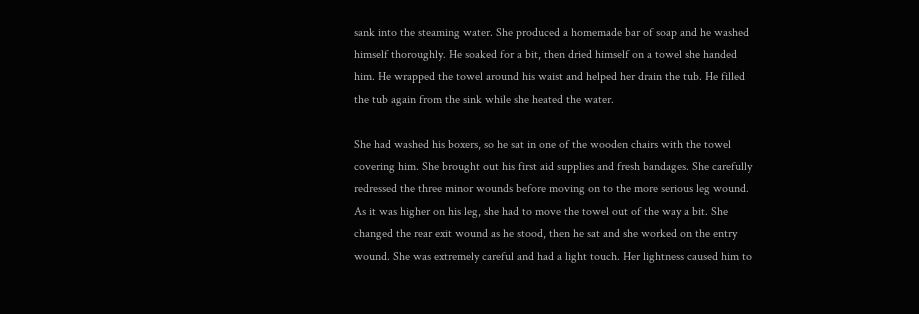sank into the steaming water. She produced a homemade bar of soap and he washed himself thoroughly. He soaked for a bit, then dried himself on a towel she handed him. He wrapped the towel around his waist and helped her drain the tub. He filled the tub again from the sink while she heated the water.

She had washed his boxers, so he sat in one of the wooden chairs with the towel covering him. She brought out his first aid supplies and fresh bandages. She carefully redressed the three minor wounds before moving on to the more serious leg wound. As it was higher on his leg, she had to move the towel out of the way a bit. She changed the rear exit wound as he stood, then he sat and she worked on the entry wound. She was extremely careful and had a light touch. Her lightness caused him to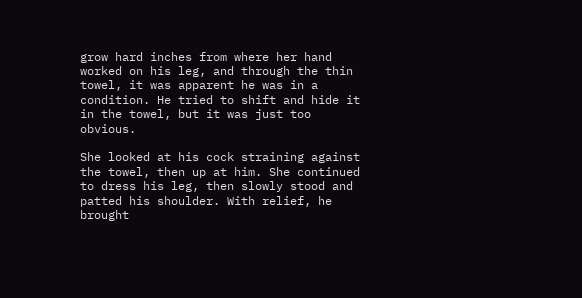grow hard inches from where her hand worked on his leg, and through the thin towel, it was apparent he was in a condition. He tried to shift and hide it in the towel, but it was just too obvious.

She looked at his cock straining against the towel, then up at him. She continued to dress his leg, then slowly stood and patted his shoulder. With relief, he brought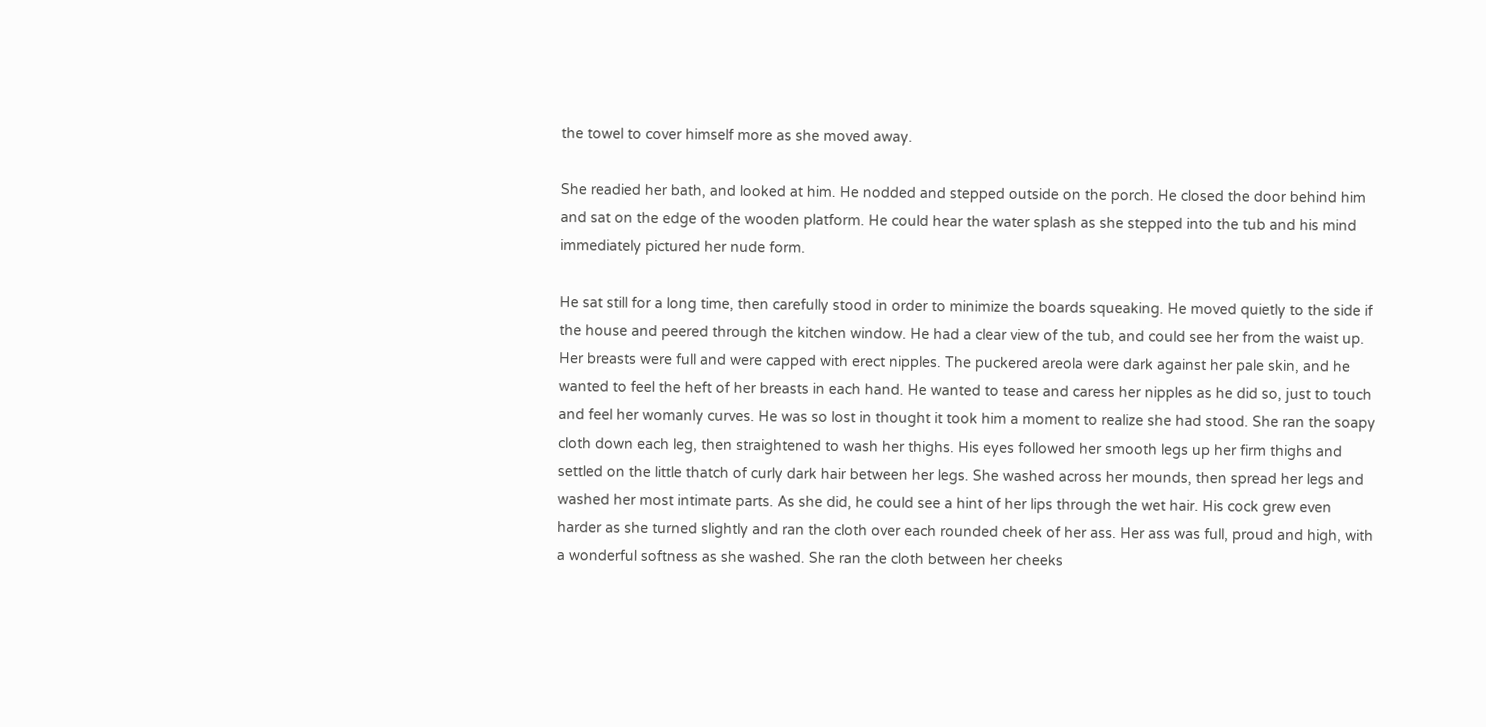the towel to cover himself more as she moved away.

She readied her bath, and looked at him. He nodded and stepped outside on the porch. He closed the door behind him and sat on the edge of the wooden platform. He could hear the water splash as she stepped into the tub and his mind immediately pictured her nude form.

He sat still for a long time, then carefully stood in order to minimize the boards squeaking. He moved quietly to the side if the house and peered through the kitchen window. He had a clear view of the tub, and could see her from the waist up. Her breasts were full and were capped with erect nipples. The puckered areola were dark against her pale skin, and he wanted to feel the heft of her breasts in each hand. He wanted to tease and caress her nipples as he did so, just to touch and feel her womanly curves. He was so lost in thought it took him a moment to realize she had stood. She ran the soapy cloth down each leg, then straightened to wash her thighs. His eyes followed her smooth legs up her firm thighs and settled on the little thatch of curly dark hair between her legs. She washed across her mounds, then spread her legs and washed her most intimate parts. As she did, he could see a hint of her lips through the wet hair. His cock grew even harder as she turned slightly and ran the cloth over each rounded cheek of her ass. Her ass was full, proud and high, with a wonderful softness as she washed. She ran the cloth between her cheeks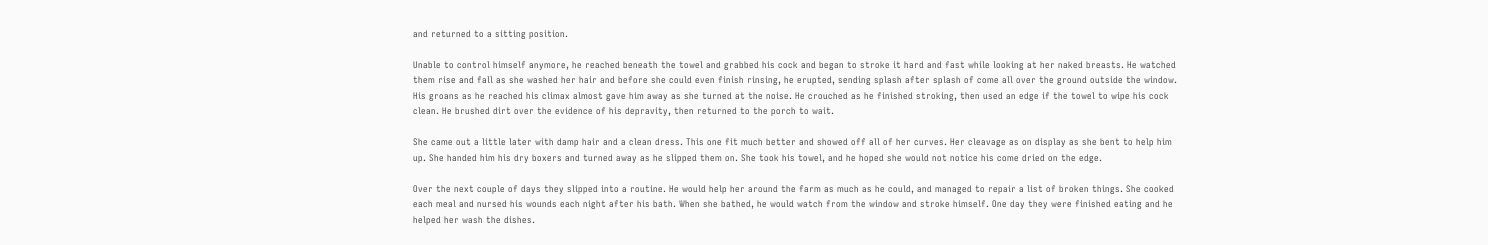and returned to a sitting position.

Unable to control himself anymore, he reached beneath the towel and grabbed his cock and began to stroke it hard and fast while looking at her naked breasts. He watched them rise and fall as she washed her hair and before she could even finish rinsing, he erupted, sending splash after splash of come all over the ground outside the window. His groans as he reached his climax almost gave him away as she turned at the noise. He crouched as he finished stroking, then used an edge if the towel to wipe his cock clean. He brushed dirt over the evidence of his depravity, then returned to the porch to wait.

She came out a little later with damp hair and a clean dress. This one fit much better and showed off all of her curves. Her cleavage as on display as she bent to help him up. She handed him his dry boxers and turned away as he slipped them on. She took his towel, and he hoped she would not notice his come dried on the edge.

Over the next couple of days they slipped into a routine. He would help her around the farm as much as he could, and managed to repair a list of broken things. She cooked each meal and nursed his wounds each night after his bath. When she bathed, he would watch from the window and stroke himself. One day they were finished eating and he helped her wash the dishes.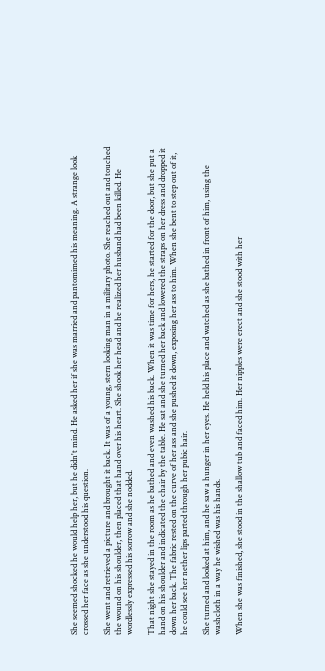She seemed shocked he would help her, but he didn't mind. He asked her if she was married and pantomimed his meaning. A strange look crossed her face as she understood his question.

She went and retrieved a picture and brought it back. It was of a young, stern looking man in a military photo. She reached out and touched the wound on his shoulder, then placed that hand over his heart. She shook her head and he realized her husband had been killed. He wordlessly expressed his sorrow and she nodded.

That night she stayed in the room as he bathed and even washed his back. When it was time for hers, he started for the door, but she put a hand on his shoulder and indicated the chair by the table. He sat and she turned her back and lowered the straps on her dress and dropped it down her back. The fabric rested on the curve of her ass and she pushed it down, exposing her ass to him. When she bent to step out of it, he could see her nether lips parted through her pubic hair.

She turned and looked at him, and he saw a hunger in her eyes. He held his place and watched as she bathed in front of him, using the washcloth in a way he wished was his hands.

When she was finished, she stood in the shallow tub and faced him. Her nipples were erect and she stood with her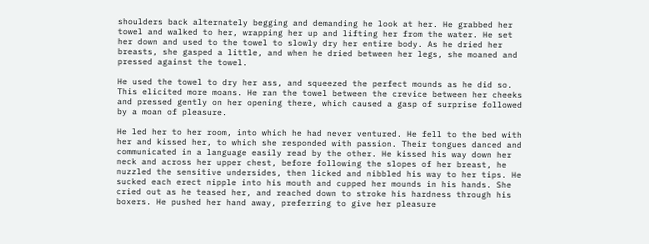shoulders back alternately begging and demanding he look at her. He grabbed her towel and walked to her, wrapping her up and lifting her from the water. He set her down and used to the towel to slowly dry her entire body. As he dried her breasts, she gasped a little, and when he dried between her legs, she moaned and pressed against the towel.

He used the towel to dry her ass, and squeezed the perfect mounds as he did so. This elicited more moans. He ran the towel between the crevice between her cheeks and pressed gently on her opening there, which caused a gasp of surprise followed by a moan of pleasure.

He led her to her room, into which he had never ventured. He fell to the bed with her and kissed her, to which she responded with passion. Their tongues danced and communicated in a language easily read by the other. He kissed his way down her neck and across her upper chest, before following the slopes of her breast, he nuzzled the sensitive undersides, then licked and nibbled his way to her tips. He sucked each erect nipple into his mouth and cupped her mounds in his hands. She cried out as he teased her, and reached down to stroke his hardness through his boxers. He pushed her hand away, preferring to give her pleasure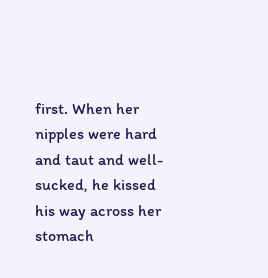first. When her nipples were hard and taut and well-sucked, he kissed his way across her stomach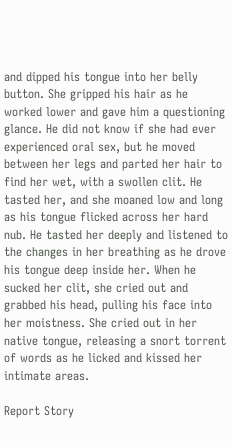and dipped his tongue into her belly button. She gripped his hair as he worked lower and gave him a questioning glance. He did not know if she had ever experienced oral sex, but he moved between her legs and parted her hair to find her wet, with a swollen clit. He tasted her, and she moaned low and long as his tongue flicked across her hard nub. He tasted her deeply and listened to the changes in her breathing as he drove his tongue deep inside her. When he sucked her clit, she cried out and grabbed his head, pulling his face into her moistness. She cried out in her native tongue, releasing a snort torrent of words as he licked and kissed her intimate areas.

Report Story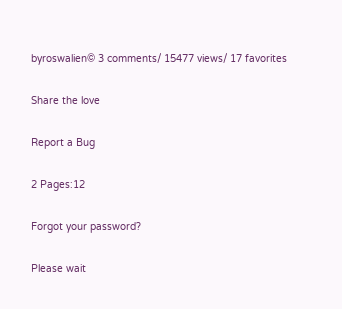byroswalien© 3 comments/ 15477 views/ 17 favorites

Share the love

Report a Bug

2 Pages:12

Forgot your password?

Please wait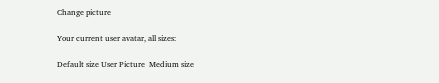Change picture

Your current user avatar, all sizes:

Default size User Picture  Medium size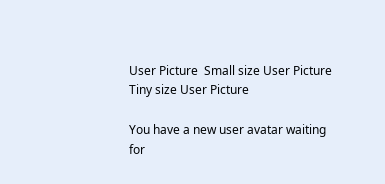User Picture  Small size User Picture  Tiny size User Picture

You have a new user avatar waiting for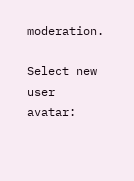moderation.

Select new user avatar: